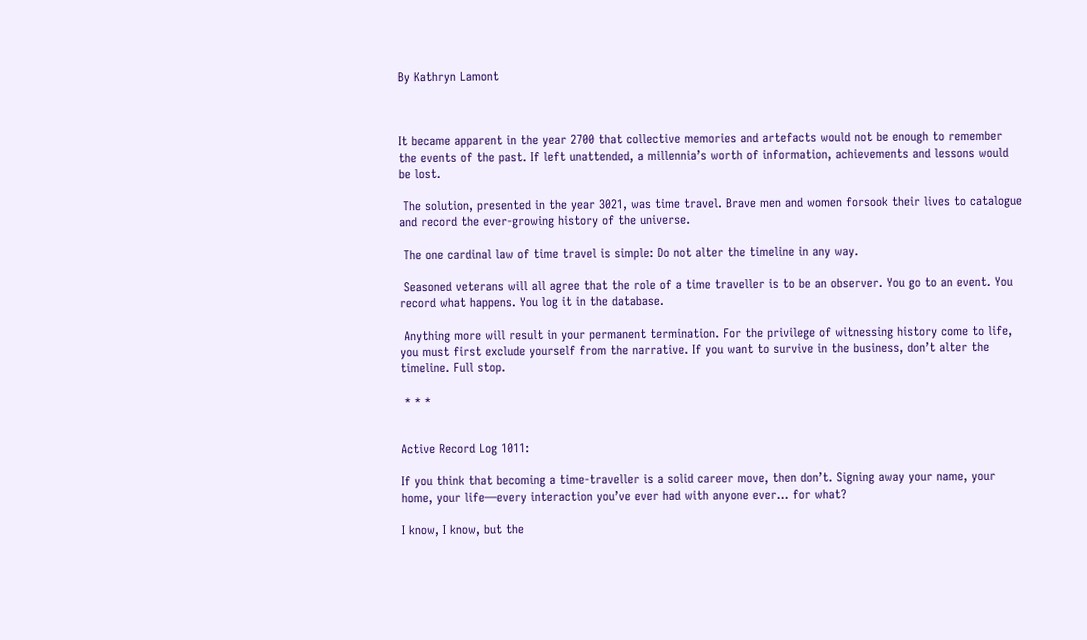By Kathryn Lamont



It became apparent in the year 2700 that collective memories and artefacts would not be enough to remember the events of the past. If left unattended, a millennia’s worth of information, achievements and lessons would be lost.

 The solution, presented in the year 3021, was time travel. Brave men and women forsook their lives to catalogue and record the ever-growing history of the universe.

 The one cardinal law of time travel is simple: Do not alter the timeline in any way.

 Seasoned veterans will all agree that the role of a time traveller is to be an observer. You go to an event. You record what happens. You log it in the database.

 Anything more will result in your permanent termination. For the privilege of witnessing history come to life, you must first exclude yourself from the narrative. If you want to survive in the business, don’t alter the timeline. Full stop.

 * * *


Active Record Log 1011:

If you think that becoming a time-traveller is a solid career move, then don’t. Signing away your name, your home, your life—every interaction you’ve ever had with anyone ever… for what?

I know, I know, but the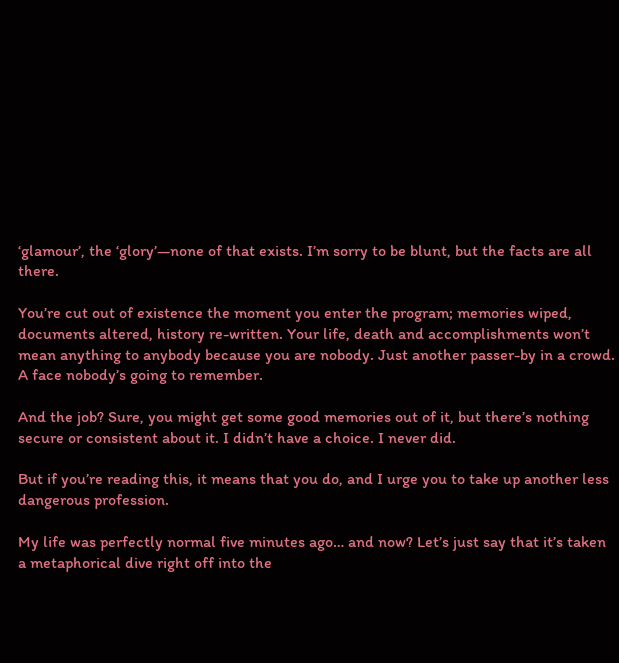‘glamour’, the ‘glory’—none of that exists. I’m sorry to be blunt, but the facts are all there.

You’re cut out of existence the moment you enter the program; memories wiped, documents altered, history re-written. Your life, death and accomplishments won’t mean anything to anybody because you are nobody. Just another passer-by in a crowd. A face nobody’s going to remember.

And the job? Sure, you might get some good memories out of it, but there’s nothing secure or consistent about it. I didn’t have a choice. I never did.

But if you’re reading this, it means that you do, and I urge you to take up another less dangerous profession.

My life was perfectly normal five minutes ago… and now? Let’s just say that it’s taken a metaphorical dive right off into the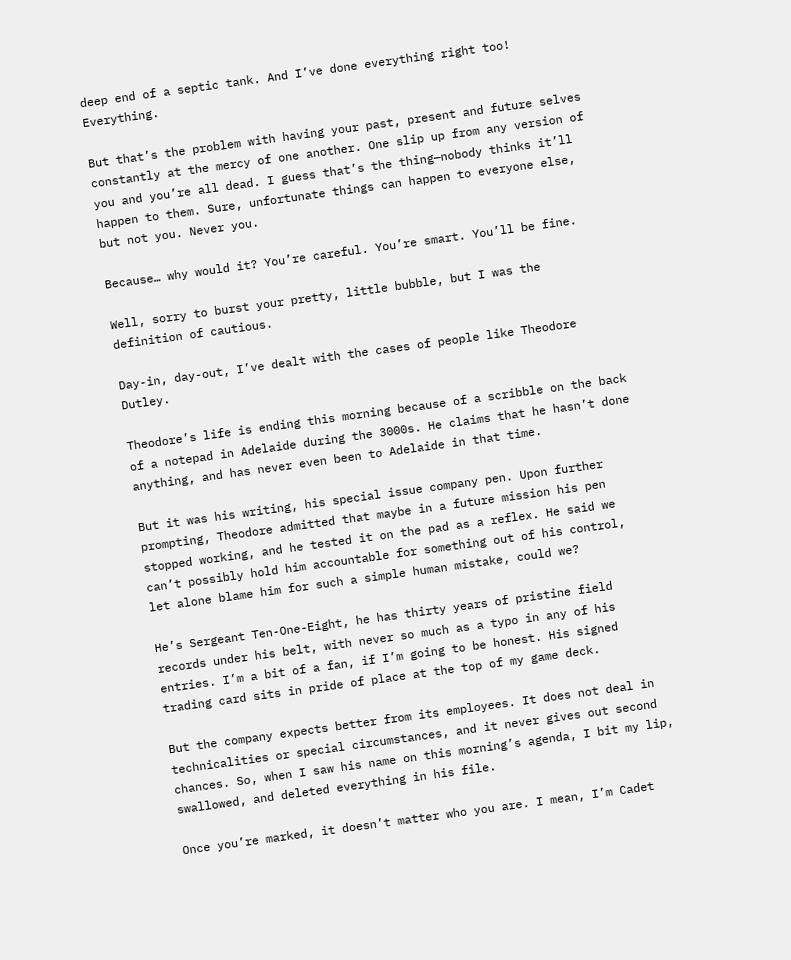deep end of a septic tank. And I’ve done everything right too! Everything.

But that’s the problem with having your past, present and future selves constantly at the mercy of one another. One slip up from any version of you and you’re all dead. I guess that’s the thing—nobody thinks it’ll happen to them. Sure, unfortunate things can happen to everyone else, but not you. Never you.

Because… why would it? You’re careful. You’re smart. You’ll be fine.

Well, sorry to burst your pretty, little bubble, but I was the definition of cautious.

Day-in, day-out, I’ve dealt with the cases of people like Theodore Dutley.

Theodore’s life is ending this morning because of a scribble on the back of a notepad in Adelaide during the 3000s. He claims that he hasn’t done anything, and has never even been to Adelaide in that time.

But it was his writing, his special issue company pen. Upon further prompting, Theodore admitted that maybe in a future mission his pen stopped working, and he tested it on the pad as a reflex. He said we can’t possibly hold him accountable for something out of his control, let alone blame him for such a simple human mistake, could we?

He’s Sergeant Ten-One-Eight, he has thirty years of pristine field records under his belt, with never so much as a typo in any of his entries. I’m a bit of a fan, if I’m going to be honest. His signed trading card sits in pride of place at the top of my game deck.

But the company expects better from its employees. It does not deal in technicalities or special circumstances, and it never gives out second chances. So, when I saw his name on this morning’s agenda, I bit my lip, swallowed, and deleted everything in his file.

Once you’re marked, it doesn’t matter who you are. I mean, I’m Cadet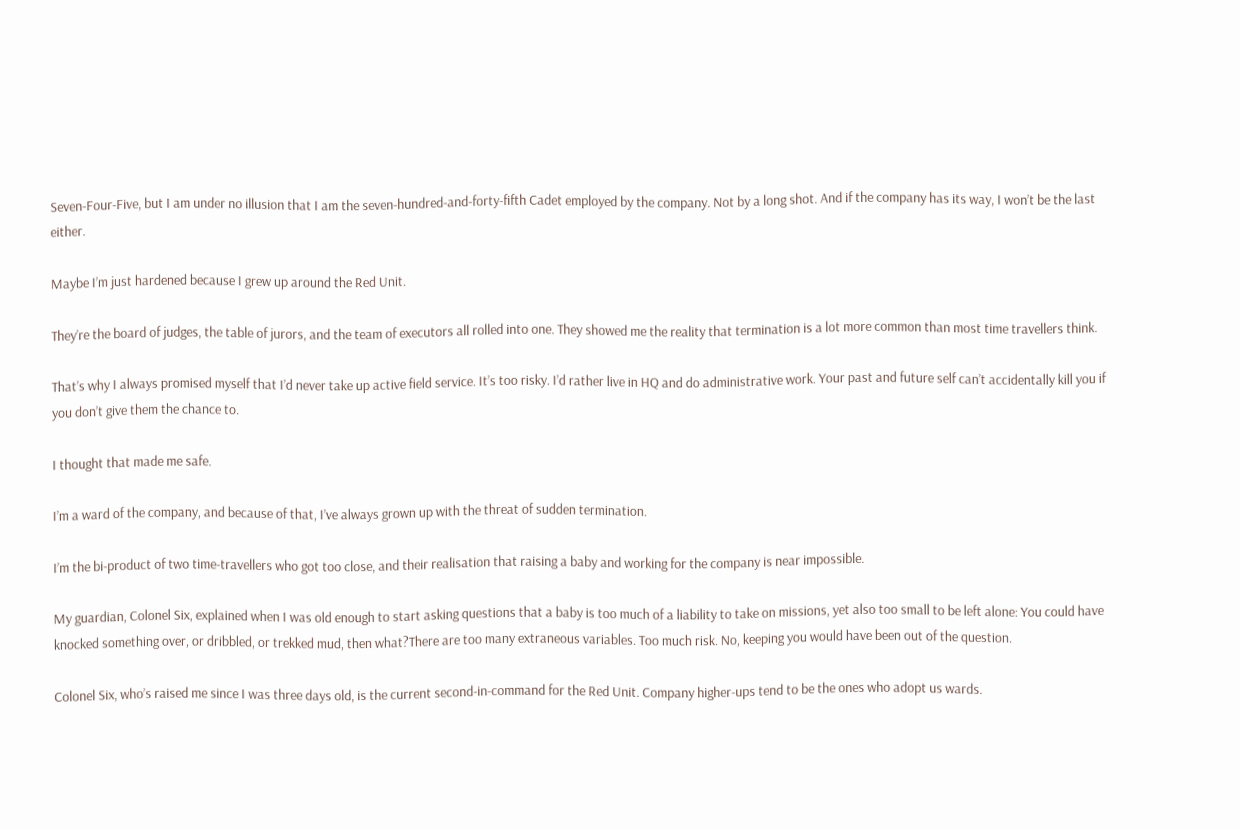Seven-Four-Five, but I am under no illusion that I am the seven-hundred-and-forty-fifth Cadet employed by the company. Not by a long shot. And if the company has its way, I won’t be the last either.

Maybe I’m just hardened because I grew up around the Red Unit.

They’re the board of judges, the table of jurors, and the team of executors all rolled into one. They showed me the reality that termination is a lot more common than most time travellers think.

That’s why I always promised myself that I’d never take up active field service. It’s too risky. I’d rather live in HQ and do administrative work. Your past and future self can’t accidentally kill you if you don’t give them the chance to.

I thought that made me safe.

I’m a ward of the company, and because of that, I’ve always grown up with the threat of sudden termination.

I’m the bi-product of two time-travellers who got too close, and their realisation that raising a baby and working for the company is near impossible.

My guardian, Colonel Six, explained when I was old enough to start asking questions that a baby is too much of a liability to take on missions, yet also too small to be left alone: You could have knocked something over, or dribbled, or trekked mud, then what?There are too many extraneous variables. Too much risk. No, keeping you would have been out of the question.

Colonel Six, who’s raised me since I was three days old, is the current second-in-command for the Red Unit. Company higher-ups tend to be the ones who adopt us wards.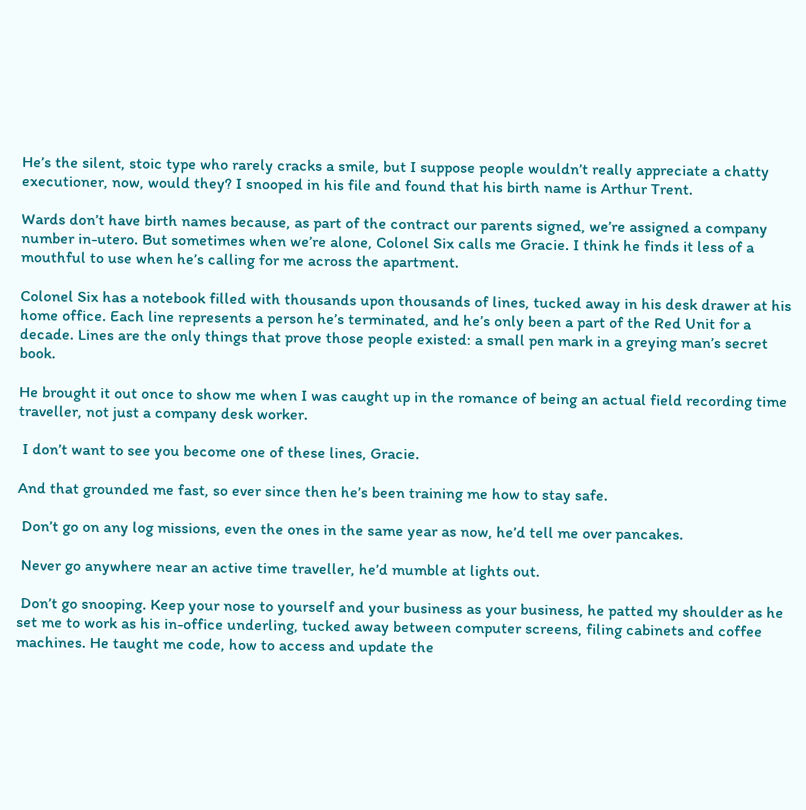He’s the silent, stoic type who rarely cracks a smile, but I suppose people wouldn’t really appreciate a chatty executioner, now, would they? I snooped in his file and found that his birth name is Arthur Trent.

Wards don’t have birth names because, as part of the contract our parents signed, we’re assigned a company number in-utero. But sometimes when we’re alone, Colonel Six calls me Gracie. I think he finds it less of a mouthful to use when he’s calling for me across the apartment.

Colonel Six has a notebook filled with thousands upon thousands of lines, tucked away in his desk drawer at his home office. Each line represents a person he’s terminated, and he’s only been a part of the Red Unit for a decade. Lines are the only things that prove those people existed: a small pen mark in a greying man’s secret book.

He brought it out once to show me when I was caught up in the romance of being an actual field recording time traveller, not just a company desk worker.

 I don’t want to see you become one of these lines, Gracie.

And that grounded me fast, so ever since then he’s been training me how to stay safe.

 Don’t go on any log missions, even the ones in the same year as now, he’d tell me over pancakes.

 Never go anywhere near an active time traveller, he’d mumble at lights out.

 Don’t go snooping. Keep your nose to yourself and your business as your business, he patted my shoulder as he set me to work as his in-office underling, tucked away between computer screens, filing cabinets and coffee machines. He taught me code, how to access and update the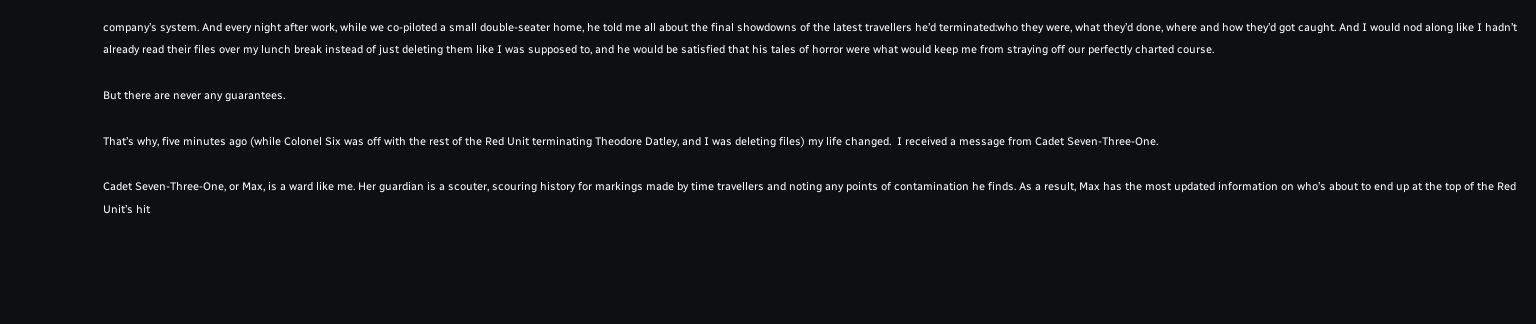company’s system. And every night after work, while we co-piloted a small double-seater home, he told me all about the final showdowns of the latest travellers he’d terminated:who they were, what they’d done, where and how they’d got caught. And I would nod along like I hadn’t already read their files over my lunch break instead of just deleting them like I was supposed to, and he would be satisfied that his tales of horror were what would keep me from straying off our perfectly charted course.

But there are never any guarantees.

That’s why, five minutes ago (while Colonel Six was off with the rest of the Red Unit terminating Theodore Datley, and I was deleting files) my life changed.  I received a message from Cadet Seven-Three-One.

Cadet Seven-Three-One, or Max, is a ward like me. Her guardian is a scouter, scouring history for markings made by time travellers and noting any points of contamination he finds. As a result, Max has the most updated information on who’s about to end up at the top of the Red Unit’s hit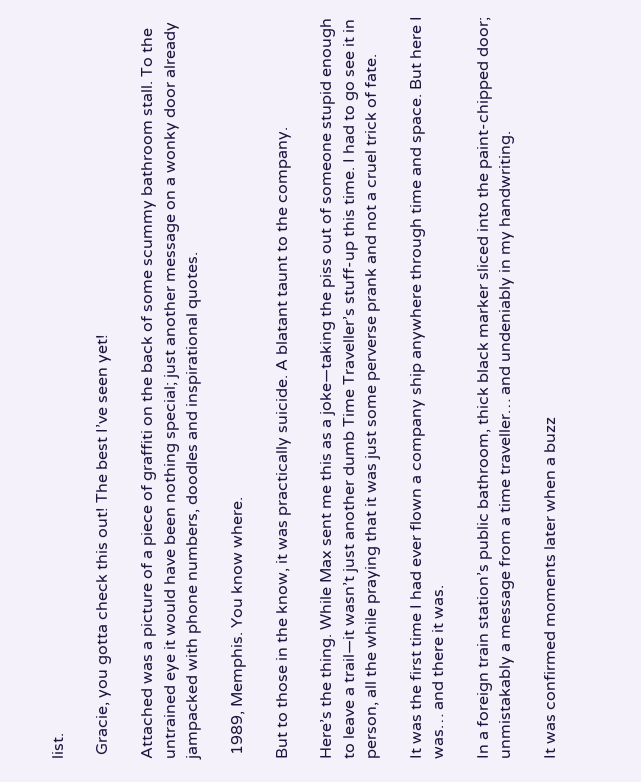list.

 Gracie, you gotta check this out! The best I’ve seen yet!

Attached was a picture of a piece of graffiti on the back of some scummy bathroom stall. To the untrained eye it would have been nothing special; just another message on a wonky door already jampacked with phone numbers, doodles and inspirational quotes.

 1989, Memphis. You know where.

But to those in the know, it was practically suicide. A blatant taunt to the company.

Here’s the thing. While Max sent me this as a joke—taking the piss out of someone stupid enough to leave a trail—it wasn’t just another dumb Time Traveller’s stuff-up this time. I had to go see it in person, all the while praying that it was just some perverse prank and not a cruel trick of fate.

It was the first time I had ever flown a company ship anywhere through time and space. But here I was… and there it was.

In a foreign train station’s public bathroom, thick black marker sliced into the paint-chipped door; unmistakably a message from a time traveller… and undeniably in my handwriting.

It was confirmed moments later when a buzz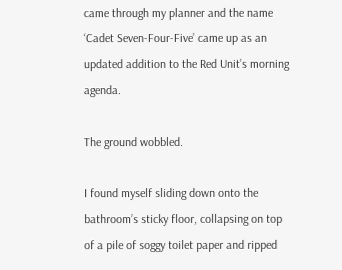came through my planner and the name ‘Cadet Seven-Four-Five’ came up as an updated addition to the Red Unit’s morning agenda.

The ground wobbled.

I found myself sliding down onto the bathroom’s sticky floor, collapsing on top of a pile of soggy toilet paper and ripped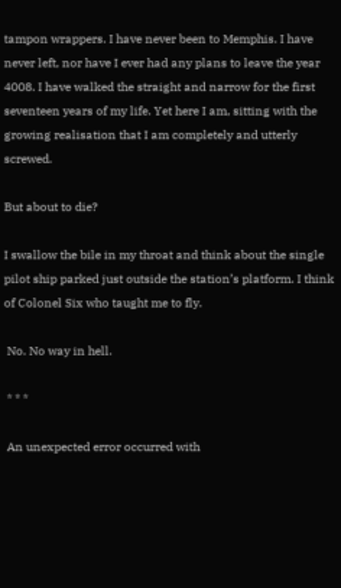tampon wrappers. I have never been to Memphis. I have never left, nor have I ever had any plans to leave the year 4008. I have walked the straight and narrow for the first seventeen years of my life. Yet here I am, sitting with the growing realisation that I am completely and utterly screwed.

But about to die?

I swallow the bile in my throat and think about the single pilot ship parked just outside the station’s platform. I think of Colonel Six who taught me to fly.

 No. No way in hell.

 * * *

 An unexpected error occurred with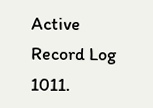Active Record Log 1011.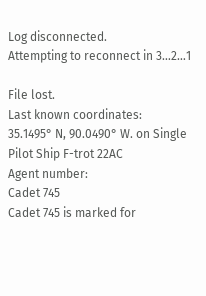Log disconnected.
Attempting to reconnect in 3…2…1

File lost.
Last known coordinates:
35.1495° N, 90.0490° W. on Single Pilot Ship F-trot 22AC
Agent number:
Cadet 745
Cadet 745 is marked for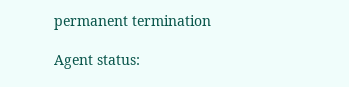permanent termination

Agent status: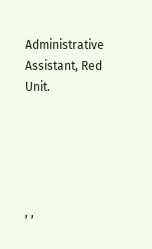Administrative Assistant, Red Unit.





, ,